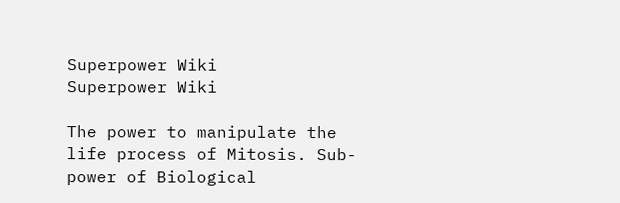Superpower Wiki
Superpower Wiki

The power to manipulate the life process of Mitosis. Sub-power of Biological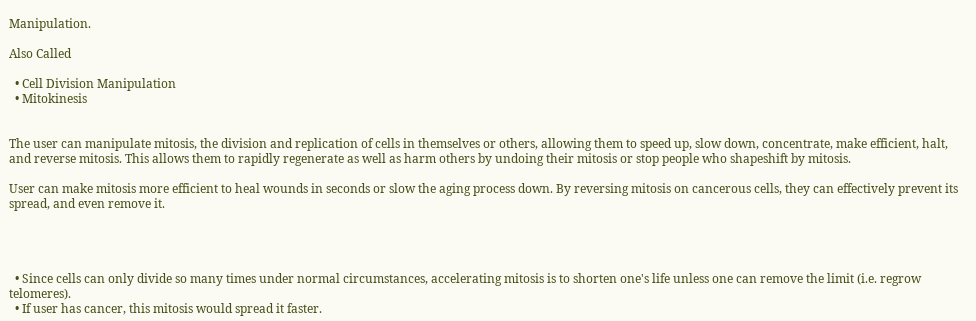Manipulation.

Also Called

  • Cell Division Manipulation
  • Mitokinesis


The user can manipulate mitosis, the division and replication of cells in themselves or others, allowing them to speed up, slow down, concentrate, make efficient, halt, and reverse mitosis. This allows them to rapidly regenerate as well as harm others by undoing their mitosis or stop people who shapeshift by mitosis.

User can make mitosis more efficient to heal wounds in seconds or slow the aging process down. By reversing mitosis on cancerous cells, they can effectively prevent its spread, and even remove it.




  • Since cells can only divide so many times under normal circumstances, accelerating mitosis is to shorten one's life unless one can remove the limit (i.e. regrow telomeres).
  • If user has cancer, this mitosis would spread it faster.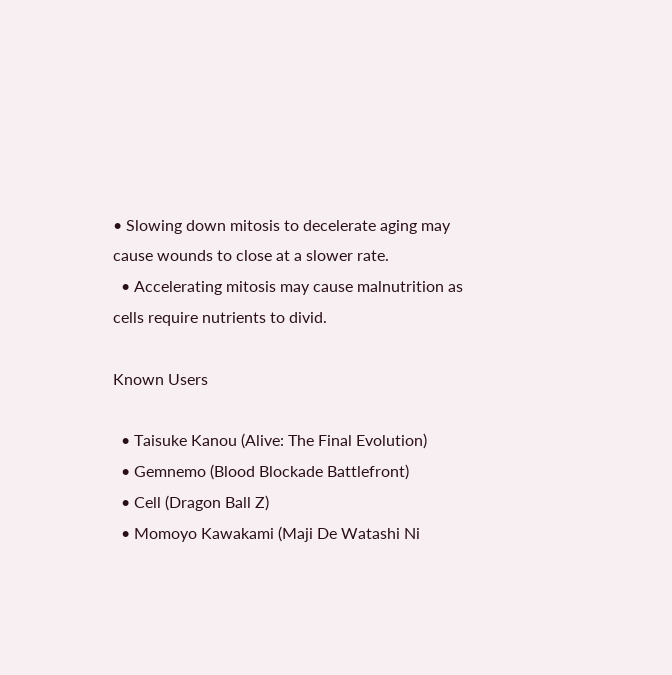• Slowing down mitosis to decelerate aging may cause wounds to close at a slower rate.
  • Accelerating mitosis may cause malnutrition as cells require nutrients to divid.

Known Users

  • Taisuke Kanou (Alive: The Final Evolution)
  • Gemnemo (Blood Blockade Battlefront)
  • Cell (Dragon Ball Z)
  • Momoyo Kawakami (Maji De Watashi Ni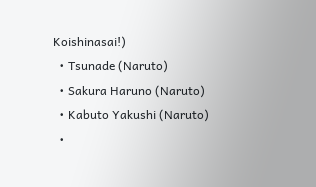Koishinasai!)
  • Tsunade (Naruto)
  • Sakura Haruno (Naruto)
  • Kabuto Yakushi (Naruto)
  •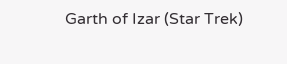Garth of Izar (Star Trek)